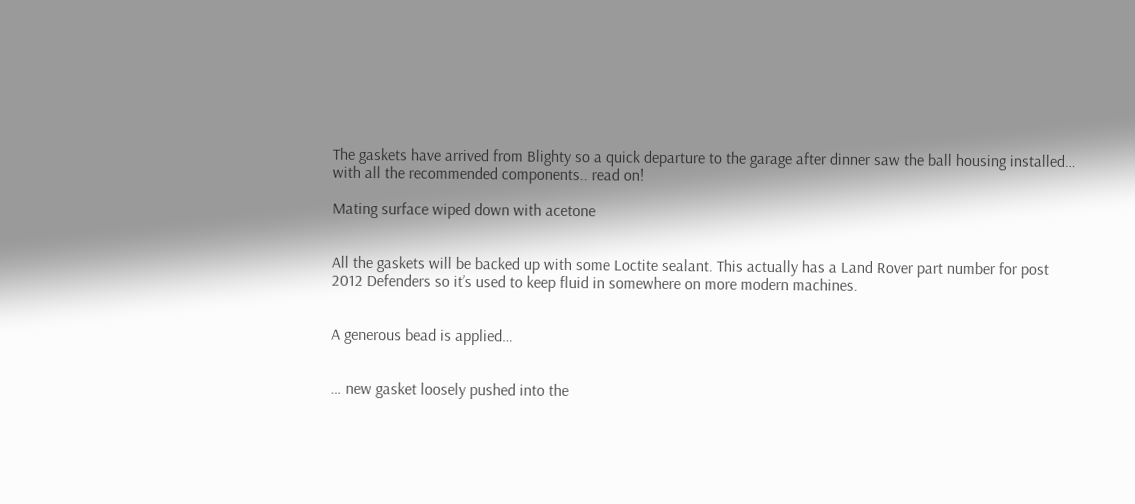The gaskets have arrived from Blighty so a quick departure to the garage after dinner saw the ball housing installed… with all the recommended components.. read on!

Mating surface wiped down with acetone


All the gaskets will be backed up with some Loctite sealant. This actually has a Land Rover part number for post 2012 Defenders so it’s used to keep fluid in somewhere on more modern machines.


A generous bead is applied…


… new gasket loosely pushed into the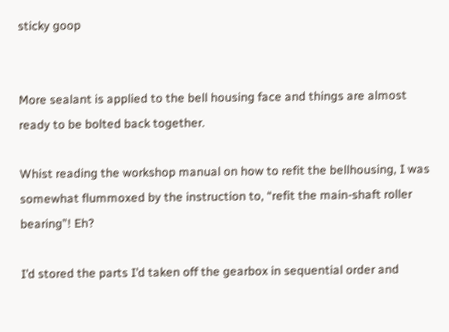sticky goop


More sealant is applied to the bell housing face and things are almost ready to be bolted back together.

Whist reading the workshop manual on how to refit the bellhousing, I was somewhat flummoxed by the instruction to, “refit the main-shaft roller bearing”! Eh?

I’d stored the parts I’d taken off the gearbox in sequential order and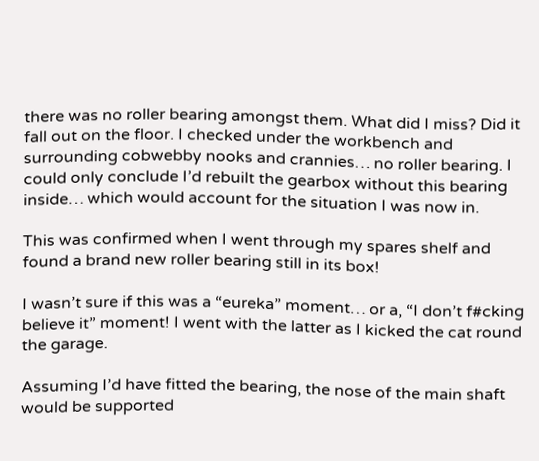there was no roller bearing amongst them. What did I miss? Did it fall out on the floor. I checked under the workbench and surrounding cobwebby nooks and crannies… no roller bearing. I could only conclude I’d rebuilt the gearbox without this bearing inside… which would account for the situation I was now in.

This was confirmed when I went through my spares shelf and found a brand new roller bearing still in its box!

I wasn’t sure if this was a “eureka” moment… or a, “I don’t f#cking believe it” moment! I went with the latter as I kicked the cat round the garage.

Assuming I’d have fitted the bearing, the nose of the main shaft would be supported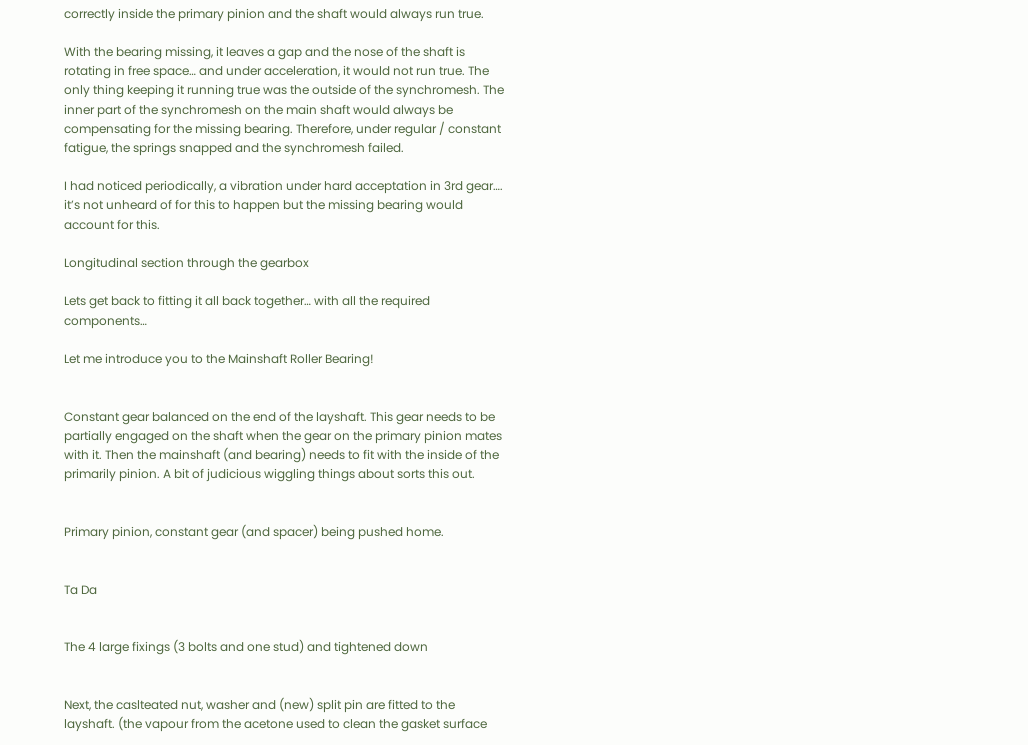correctly inside the primary pinion and the shaft would always run true.

With the bearing missing, it leaves a gap and the nose of the shaft is rotating in free space… and under acceleration, it would not run true. The only thing keeping it running true was the outside of the synchromesh. The inner part of the synchromesh on the main shaft would always be compensating for the missing bearing. Therefore, under regular / constant fatigue, the springs snapped and the synchromesh failed.

I had noticed periodically, a vibration under hard acceptation in 3rd gear…. it’s not unheard of for this to happen but the missing bearing would account for this.

Longitudinal section through the gearbox

Lets get back to fitting it all back together… with all the required components…

Let me introduce you to the Mainshaft Roller Bearing!


Constant gear balanced on the end of the layshaft. This gear needs to be partially engaged on the shaft when the gear on the primary pinion mates with it. Then the mainshaft (and bearing) needs to fit with the inside of the primarily pinion. A bit of judicious wiggling things about sorts this out.


Primary pinion, constant gear (and spacer) being pushed home.


Ta Da


The 4 large fixings (3 bolts and one stud) and tightened down


Next, the caslteated nut, washer and (new) split pin are fitted to the layshaft. (the vapour from the acetone used to clean the gasket surface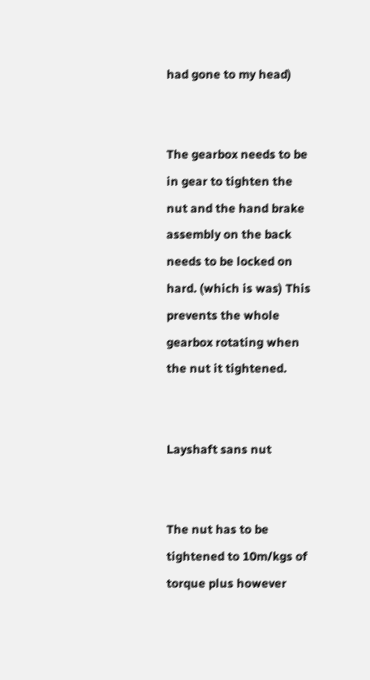had gone to my head)


The gearbox needs to be in gear to tighten the nut and the hand brake assembly on the back needs to be locked on hard. (which is was) This prevents the whole gearbox rotating when the nut it tightened.


Layshaft sans nut


The nut has to be tightened to 10m/kgs of torque plus however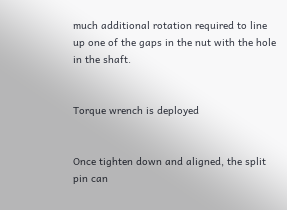much additional rotation required to line up one of the gaps in the nut with the hole in the shaft.


Torque wrench is deployed


Once tighten down and aligned, the split pin can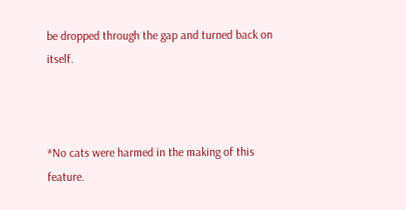be dropped through the gap and turned back on itself.



*No cats were harmed in the making of this feature.